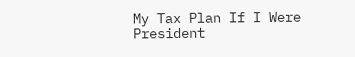My Tax Plan If I Were President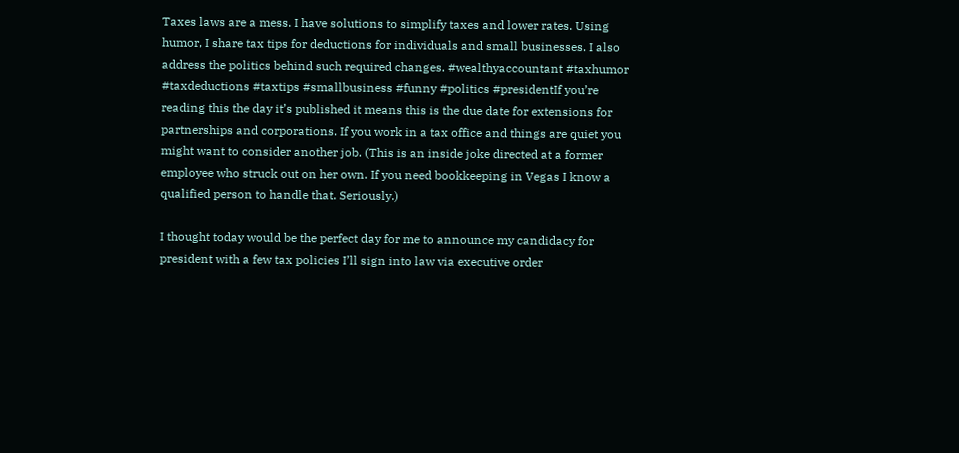Taxes laws are a mess. I have solutions to simplify taxes and lower rates. Using humor, I share tax tips for deductions for individuals and small businesses. I also address the politics behind such required changes. #wealthyaccountant #taxhumor #taxdeductions #taxtips #smallbusiness #funny #politics #presidentIf you’re reading this the day it’s published it means this is the due date for extensions for partnerships and corporations. If you work in a tax office and things are quiet you might want to consider another job. (This is an inside joke directed at a former employee who struck out on her own. If you need bookkeeping in Vegas I know a qualified person to handle that. Seriously.)

I thought today would be the perfect day for me to announce my candidacy for president with a few tax policies I’ll sign into law via executive order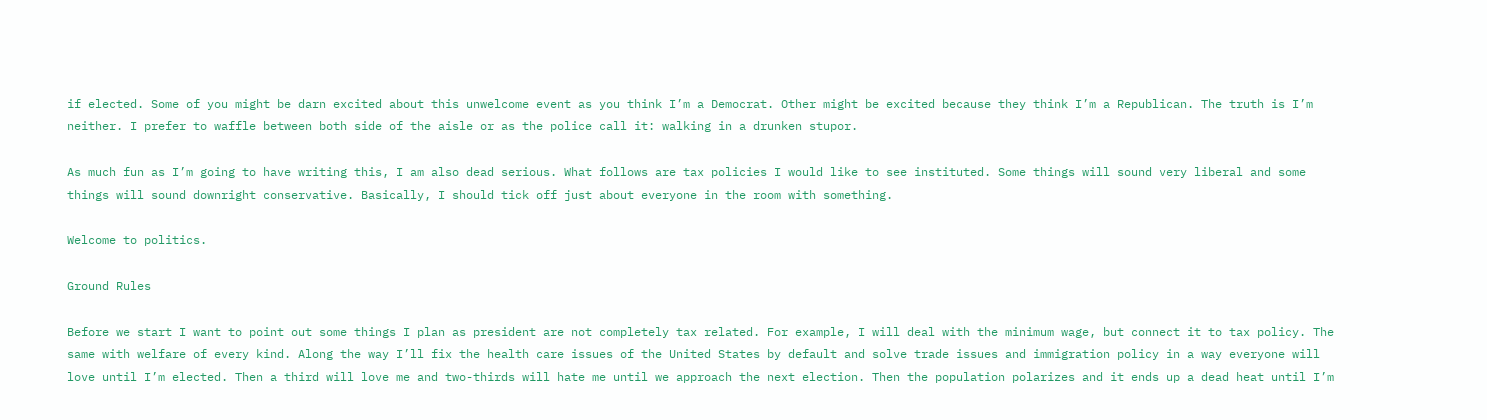if elected. Some of you might be darn excited about this unwelcome event as you think I’m a Democrat. Other might be excited because they think I’m a Republican. The truth is I’m neither. I prefer to waffle between both side of the aisle or as the police call it: walking in a drunken stupor.

As much fun as I’m going to have writing this, I am also dead serious. What follows are tax policies I would like to see instituted. Some things will sound very liberal and some things will sound downright conservative. Basically, I should tick off just about everyone in the room with something.

Welcome to politics.

Ground Rules

Before we start I want to point out some things I plan as president are not completely tax related. For example, I will deal with the minimum wage, but connect it to tax policy. The same with welfare of every kind. Along the way I’ll fix the health care issues of the United States by default and solve trade issues and immigration policy in a way everyone will love until I’m elected. Then a third will love me and two-thirds will hate me until we approach the next election. Then the population polarizes and it ends up a dead heat until I’m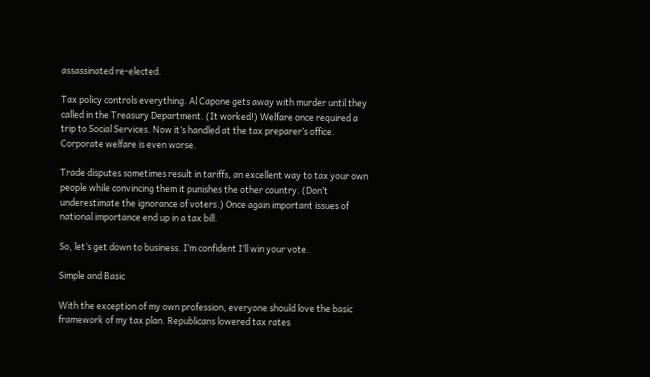assassinated re-elected.

Tax policy controls everything. Al Capone gets away with murder until they called in the Treasury Department. (It worked!) Welfare once required a trip to Social Services. Now it’s handled at the tax preparer’s office. Corporate welfare is even worse.

Trade disputes sometimes result in tariffs, an excellent way to tax your own people while convincing them it punishes the other country. (Don’t underestimate the ignorance of voters.) Once again important issues of national importance end up in a tax bill.

So, let’s get down to business. I’m confident I’ll win your vote.

Simple and Basic

With the exception of my own profession, everyone should love the basic framework of my tax plan. Republicans lowered tax rates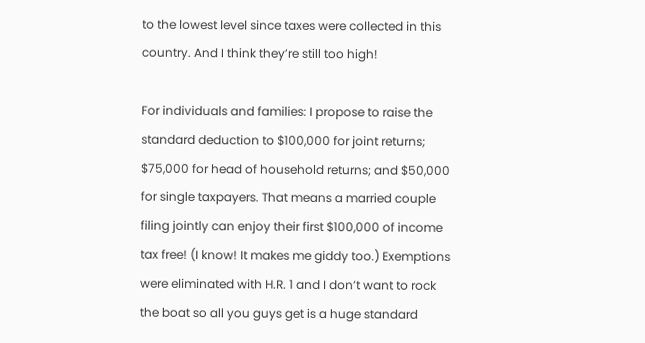to the lowest level since taxes were collected in this country. And I think they’re still too high!

For individuals and families: I propose to raise the standard deduction to $100,000 for joint returns; $75,000 for head of household returns; and $50,000 for single taxpayers. That means a married couple filing jointly can enjoy their first $100,000 of income tax free! (I know! It makes me giddy too.) Exemptions were eliminated with H.R. 1 and I don’t want to rock the boat so all you guys get is a huge standard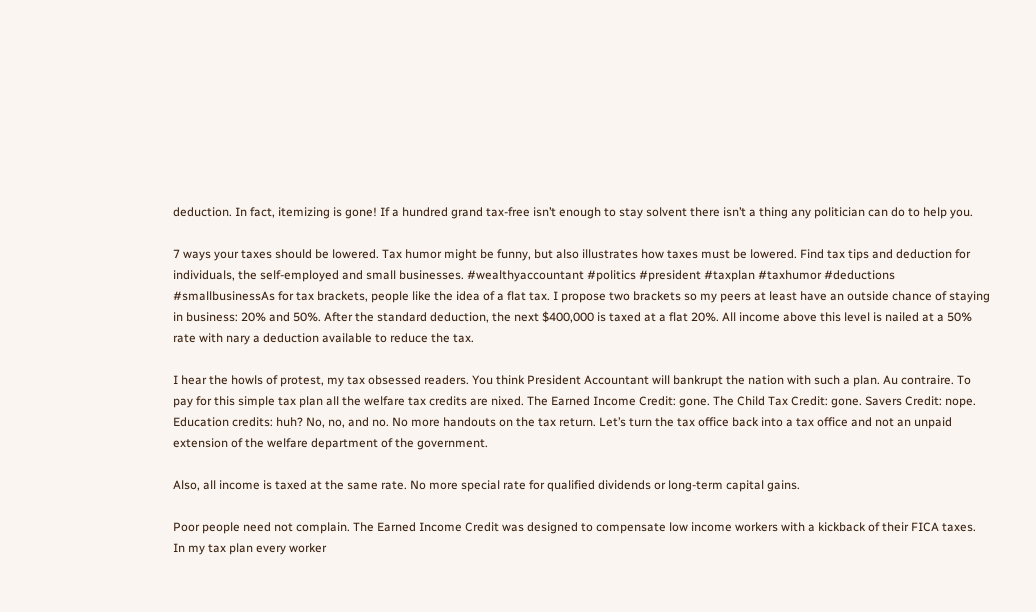deduction. In fact, itemizing is gone! If a hundred grand tax-free isn’t enough to stay solvent there isn’t a thing any politician can do to help you.

7 ways your taxes should be lowered. Tax humor might be funny, but also illustrates how taxes must be lowered. Find tax tips and deduction for individuals, the self-employed and small businesses. #wealthyaccountant #politics #president #taxplan #taxhumor #deductions #smallbusinessAs for tax brackets, people like the idea of a flat tax. I propose two brackets so my peers at least have an outside chance of staying in business: 20% and 50%. After the standard deduction, the next $400,000 is taxed at a flat 20%. All income above this level is nailed at a 50% rate with nary a deduction available to reduce the tax.

I hear the howls of protest, my tax obsessed readers. You think President Accountant will bankrupt the nation with such a plan. Au contraire. To pay for this simple tax plan all the welfare tax credits are nixed. The Earned Income Credit: gone. The Child Tax Credit: gone. Savers Credit: nope. Education credits: huh? No, no, and no. No more handouts on the tax return. Let’s turn the tax office back into a tax office and not an unpaid extension of the welfare department of the government.

Also, all income is taxed at the same rate. No more special rate for qualified dividends or long-term capital gains.

Poor people need not complain. The Earned Income Credit was designed to compensate low income workers with a kickback of their FICA taxes. In my tax plan every worker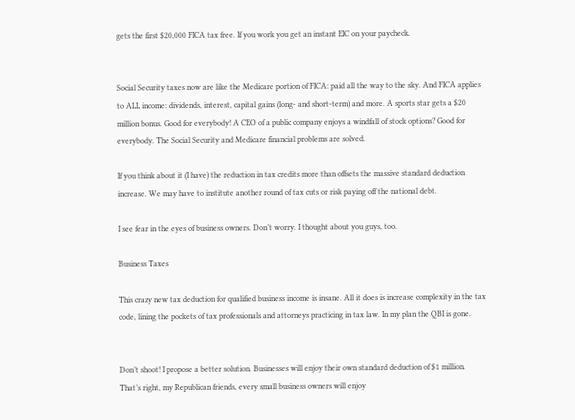gets the first $20,000 FICA tax free. If you work you get an instant EIC on your paycheck.


Social Security taxes now are like the Medicare portion of FICA: paid all the way to the sky. And FICA applies to ALL income: dividends, interest, capital gains (long- and short-term) and more. A sports star gets a $20 million bonus. Good for everybody! A CEO of a public company enjoys a windfall of stock options? Good for everybody. The Social Security and Medicare financial problems are solved.

If you think about it (I have) the reduction in tax credits more than offsets the massive standard deduction increase. We may have to institute another round of tax cuts or risk paying off the national debt.

I see fear in the eyes of business owners. Don’t worry. I thought about you guys, too.

Business Taxes

This crazy new tax deduction for qualified business income is insane. All it does is increase complexity in the tax code, lining the pockets of tax professionals and attorneys practicing in tax law. In my plan the QBI is gone.


Don’t shoot! I propose a better solution. Businesses will enjoy their own standard deduction of $1 million. That’s right, my Republican friends, every small business owners will enjoy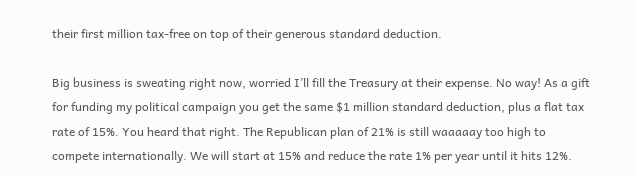their first million tax-free on top of their generous standard deduction.

Big business is sweating right now, worried I’ll fill the Treasury at their expense. No way! As a gift for funding my political campaign you get the same $1 million standard deduction, plus a flat tax rate of 15%. You heard that right. The Republican plan of 21% is still waaaaay too high to compete internationally. We will start at 15% and reduce the rate 1% per year until it hits 12%.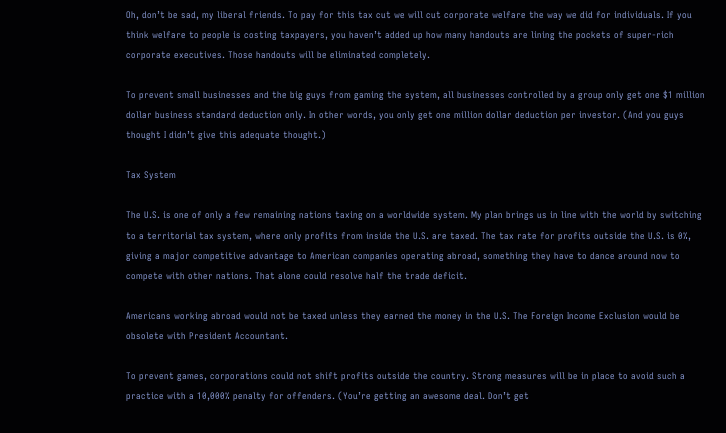Oh, don’t be sad, my liberal friends. To pay for this tax cut we will cut corporate welfare the way we did for individuals. If you think welfare to people is costing taxpayers, you haven’t added up how many handouts are lining the pockets of super-rich corporate executives. Those handouts will be eliminated completely.

To prevent small businesses and the big guys from gaming the system, all businesses controlled by a group only get one $1 million dollar business standard deduction only. In other words, you only get one million dollar deduction per investor. (And you guys thought I didn’t give this adequate thought.)

Tax System

The U.S. is one of only a few remaining nations taxing on a worldwide system. My plan brings us in line with the world by switching to a territorial tax system, where only profits from inside the U.S. are taxed. The tax rate for profits outside the U.S. is 0%, giving a major competitive advantage to American companies operating abroad, something they have to dance around now to compete with other nations. That alone could resolve half the trade deficit.

Americans working abroad would not be taxed unless they earned the money in the U.S. The Foreign Income Exclusion would be obsolete with President Accountant.

To prevent games, corporations could not shift profits outside the country. Strong measures will be in place to avoid such a practice with a 10,000% penalty for offenders. (You’re getting an awesome deal. Don’t get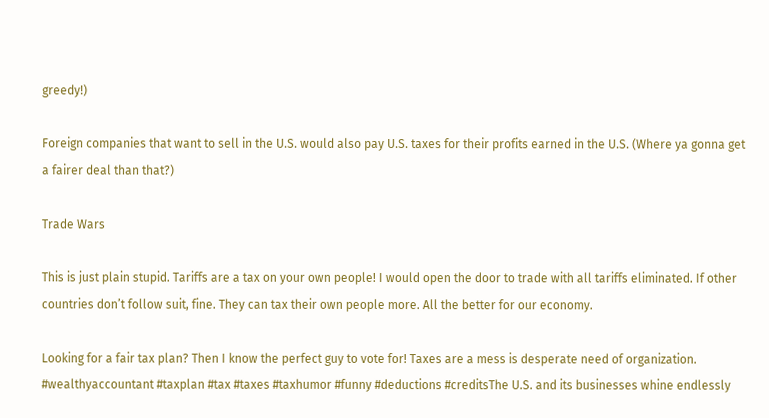greedy!)

Foreign companies that want to sell in the U.S. would also pay U.S. taxes for their profits earned in the U.S. (Where ya gonna get a fairer deal than that?)

Trade Wars

This is just plain stupid. Tariffs are a tax on your own people! I would open the door to trade with all tariffs eliminated. If other countries don’t follow suit, fine. They can tax their own people more. All the better for our economy.

Looking for a fair tax plan? Then I know the perfect guy to vote for! Taxes are a mess is desperate need of organization. #wealthyaccountant #taxplan #tax #taxes #taxhumor #funny #deductions #creditsThe U.S. and its businesses whine endlessly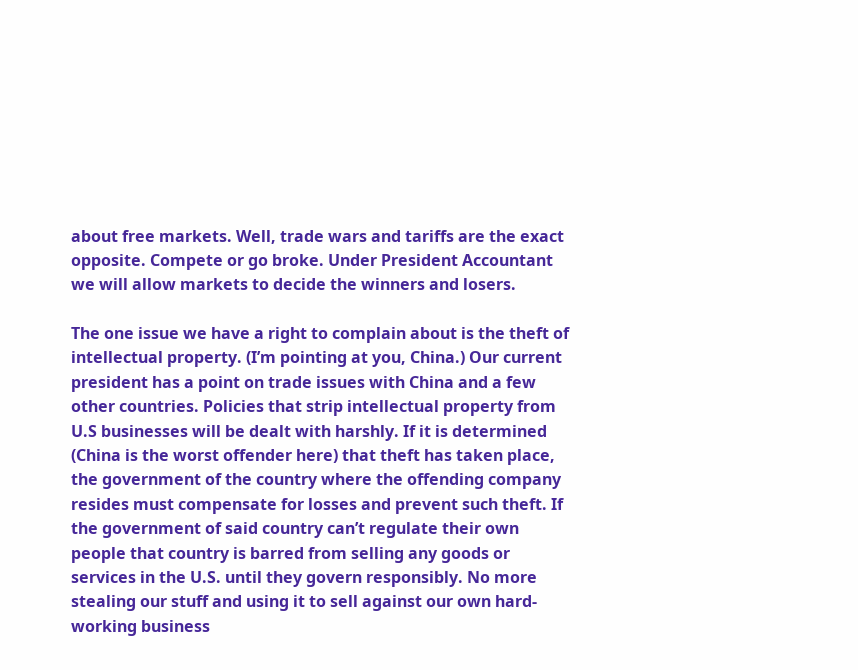about free markets. Well, trade wars and tariffs are the exact opposite. Compete or go broke. Under President Accountant we will allow markets to decide the winners and losers.

The one issue we have a right to complain about is the theft of intellectual property. (I’m pointing at you, China.) Our current president has a point on trade issues with China and a few other countries. Policies that strip intellectual property from U.S businesses will be dealt with harshly. If it is determined (China is the worst offender here) that theft has taken place, the government of the country where the offending company resides must compensate for losses and prevent such theft. If the government of said country can’t regulate their own people that country is barred from selling any goods or services in the U.S. until they govern responsibly. No more stealing our stuff and using it to sell against our own hard-working business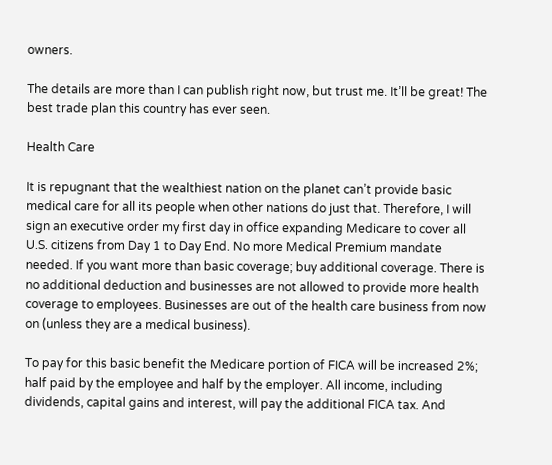owners.

The details are more than I can publish right now, but trust me. It’ll be great! The best trade plan this country has ever seen.

Health Care

It is repugnant that the wealthiest nation on the planet can’t provide basic medical care for all its people when other nations do just that. Therefore, I will sign an executive order my first day in office expanding Medicare to cover all U.S. citizens from Day 1 to Day End. No more Medical Premium mandate needed. If you want more than basic coverage; buy additional coverage. There is no additional deduction and businesses are not allowed to provide more health coverage to employees. Businesses are out of the health care business from now on (unless they are a medical business).

To pay for this basic benefit the Medicare portion of FICA will be increased 2%; half paid by the employee and half by the employer. All income, including dividends, capital gains and interest, will pay the additional FICA tax. And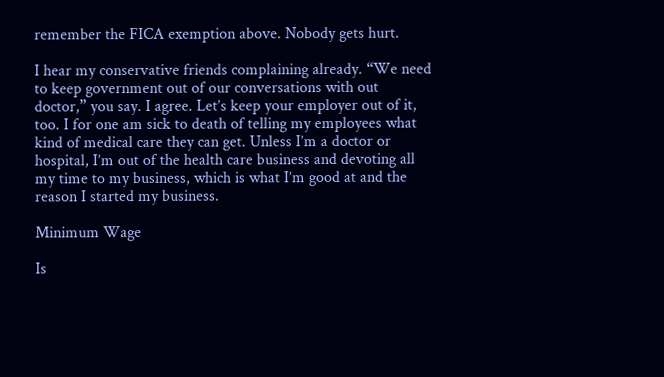remember the FICA exemption above. Nobody gets hurt.

I hear my conservative friends complaining already. “We need to keep government out of our conversations with out doctor,” you say. I agree. Let’s keep your employer out of it, too. I for one am sick to death of telling my employees what kind of medical care they can get. Unless I’m a doctor or hospital, I’m out of the health care business and devoting all my time to my business, which is what I’m good at and the reason I started my business.

Minimum Wage

Is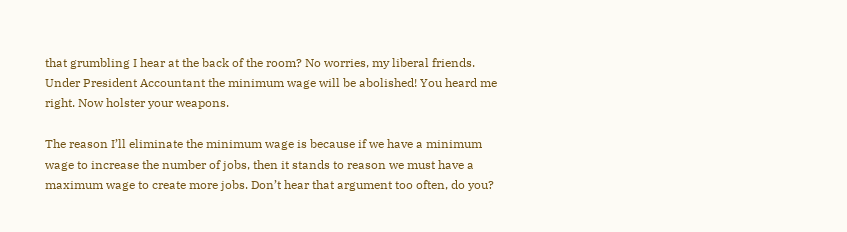that grumbling I hear at the back of the room? No worries, my liberal friends. Under President Accountant the minimum wage will be abolished! You heard me right. Now holster your weapons.

The reason I’ll eliminate the minimum wage is because if we have a minimum wage to increase the number of jobs, then it stands to reason we must have a maximum wage to create more jobs. Don’t hear that argument too often, do you?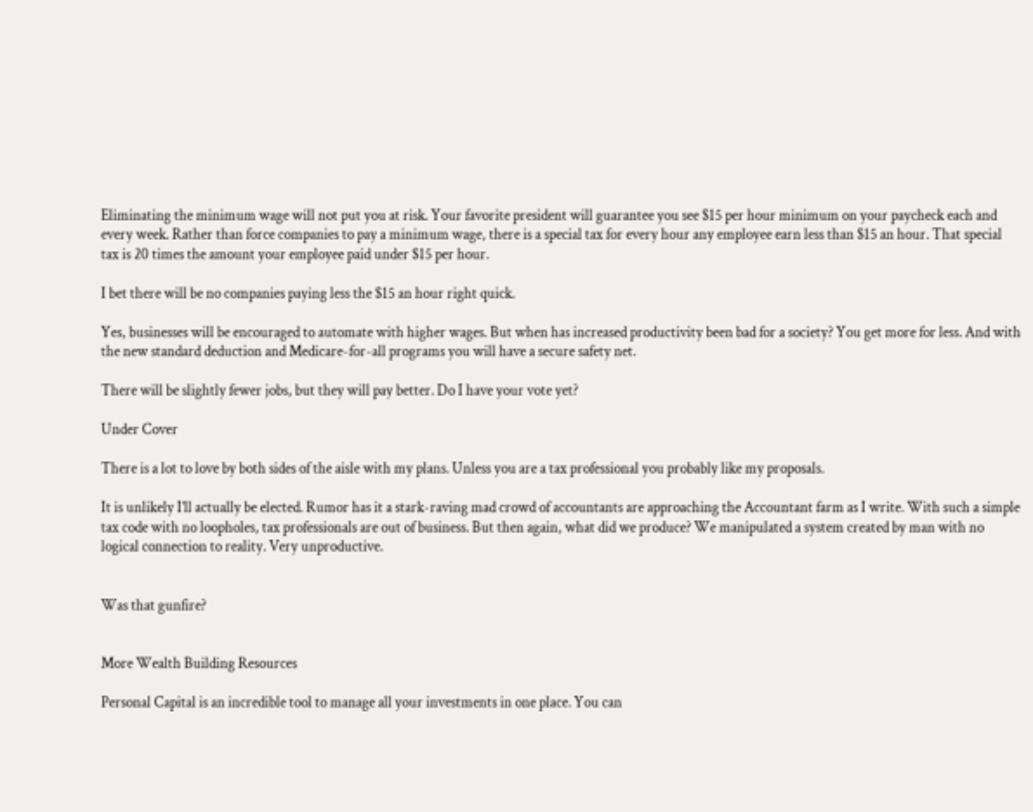Eliminating the minimum wage will not put you at risk. Your favorite president will guarantee you see $15 per hour minimum on your paycheck each and every week. Rather than force companies to pay a minimum wage, there is a special tax for every hour any employee earn less than $15 an hour. That special tax is 20 times the amount your employee paid under $15 per hour.

I bet there will be no companies paying less the $15 an hour right quick.

Yes, businesses will be encouraged to automate with higher wages. But when has increased productivity been bad for a society? You get more for less. And with the new standard deduction and Medicare-for-all programs you will have a secure safety net.

There will be slightly fewer jobs, but they will pay better. Do I have your vote yet?

Under Cover

There is a lot to love by both sides of the aisle with my plans. Unless you are a tax professional you probably like my proposals.

It is unlikely I’ll actually be elected. Rumor has it a stark-raving mad crowd of accountants are approaching the Accountant farm as I write. With such a simple tax code with no loopholes, tax professionals are out of business. But then again, what did we produce? We manipulated a system created by man with no logical connection to reality. Very unproductive.


Was that gunfire?


More Wealth Building Resources

Personal Capital is an incredible tool to manage all your investments in one place. You can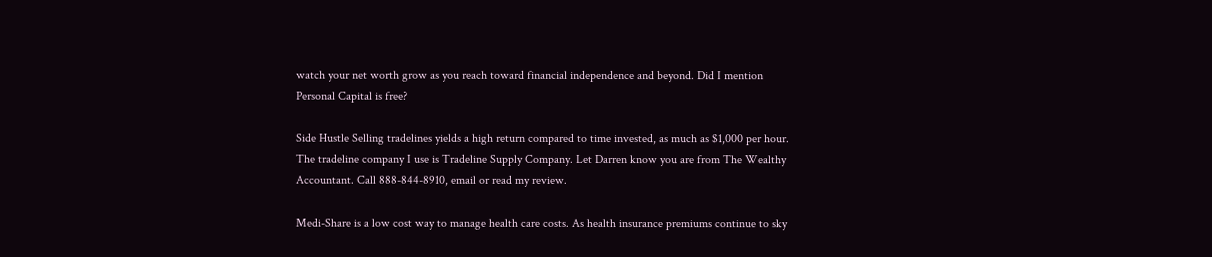watch your net worth grow as you reach toward financial independence and beyond. Did I mention Personal Capital is free?

Side Hustle Selling tradelines yields a high return compared to time invested, as much as $1,000 per hour. The tradeline company I use is Tradeline Supply Company. Let Darren know you are from The Wealthy Accountant. Call 888-844-8910, email or read my review.

Medi-Share is a low cost way to manage health care costs. As health insurance premiums continue to sky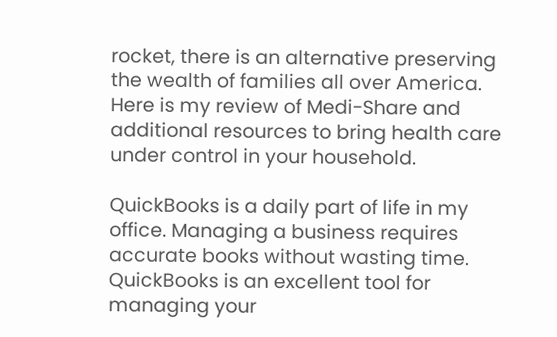rocket, there is an alternative preserving the wealth of families all over America. Here is my review of Medi-Share and additional resources to bring health care under control in your household.

QuickBooks is a daily part of life in my office. Managing a business requires accurate books without wasting time. QuickBooks is an excellent tool for managing your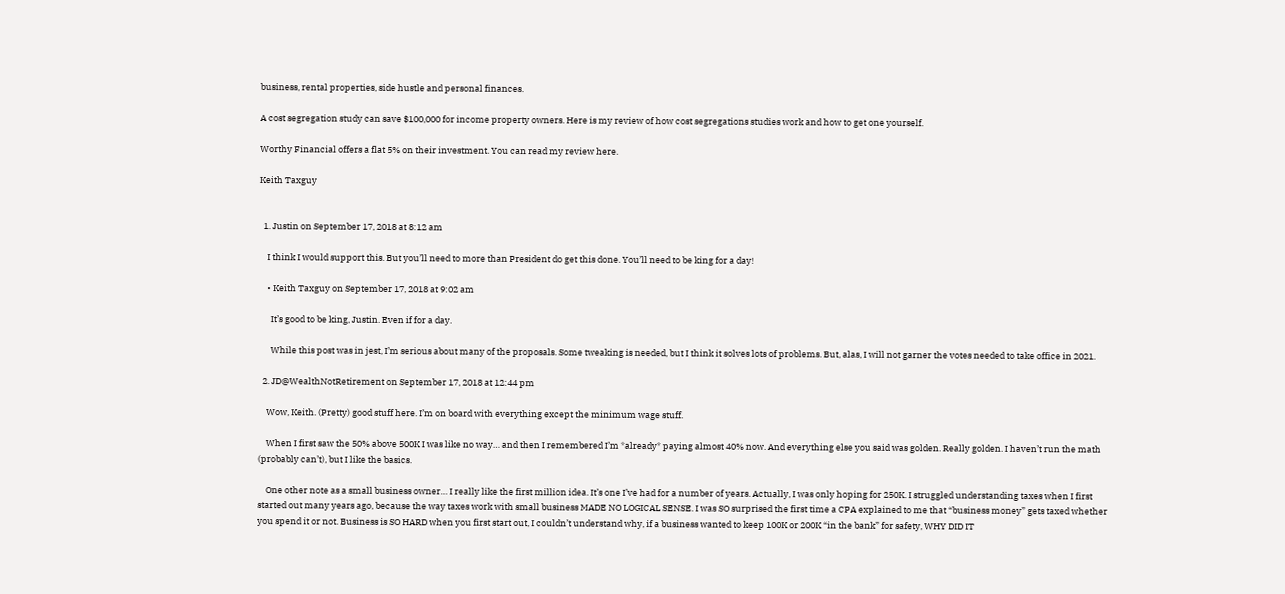business, rental properties, side hustle and personal finances.

A cost segregation study can save $100,000 for income property owners. Here is my review of how cost segregations studies work and how to get one yourself.

Worthy Financial offers a flat 5% on their investment. You can read my review here.

Keith Taxguy


  1. Justin on September 17, 2018 at 8:12 am

    I think I would support this. But you’ll need to more than President do get this done. You’ll need to be king for a day!

    • Keith Taxguy on September 17, 2018 at 9:02 am

      It’s good to be king, Justin. Even if for a day.

      While this post was in jest, I’m serious about many of the proposals. Some tweaking is needed, but I think it solves lots of problems. But, alas, I will not garner the votes needed to take office in 2021.

  2. JD@WealthNotRetirement on September 17, 2018 at 12:44 pm

    Wow, Keith. (Pretty) good stuff here. I’m on board with everything except the minimum wage stuff.

    When I first saw the 50% above 500K I was like no way… and then I remembered I’m *already* paying almost 40% now. And everything else you said was golden. Really golden. I haven’t run the math (probably can’t), but I like the basics.

    One other note as a small business owner… I really like the first million idea. It’s one I’ve had for a number of years. Actually, I was only hoping for 250K. I struggled understanding taxes when I first started out many years ago, because the way taxes work with small business MADE NO LOGICAL SENSE. I was SO surprised the first time a CPA explained to me that “business money” gets taxed whether you spend it or not. Business is SO HARD when you first start out, I couldn’t understand why, if a business wanted to keep 100K or 200K “in the bank” for safety, WHY DID IT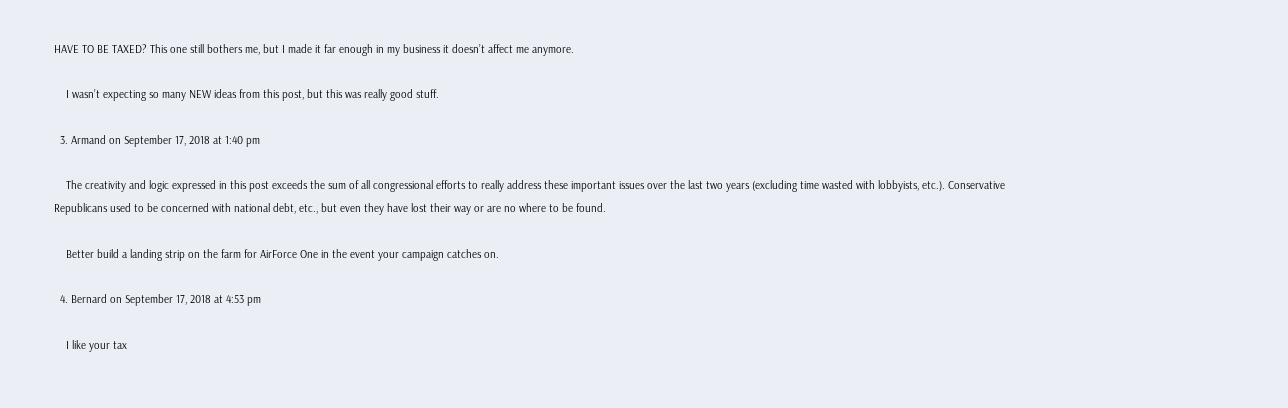HAVE TO BE TAXED? This one still bothers me, but I made it far enough in my business it doesn’t affect me anymore.

    I wasn’t expecting so many NEW ideas from this post, but this was really good stuff.

  3. Armand on September 17, 2018 at 1:40 pm

    The creativity and logic expressed in this post exceeds the sum of all congressional efforts to really address these important issues over the last two years (excluding time wasted with lobbyists, etc.). Conservative Republicans used to be concerned with national debt, etc., but even they have lost their way or are no where to be found.

    Better build a landing strip on the farm for AirForce One in the event your campaign catches on.

  4. Bernard on September 17, 2018 at 4:53 pm

    I like your tax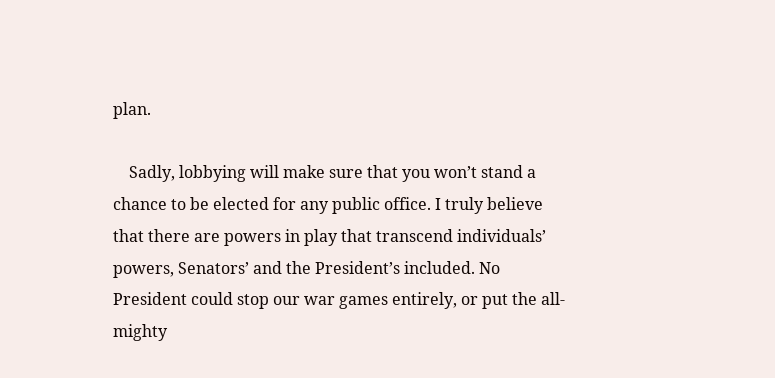plan.

    Sadly, lobbying will make sure that you won’t stand a chance to be elected for any public office. I truly believe that there are powers in play that transcend individuals’ powers, Senators’ and the President’s included. No President could stop our war games entirely, or put the all-mighty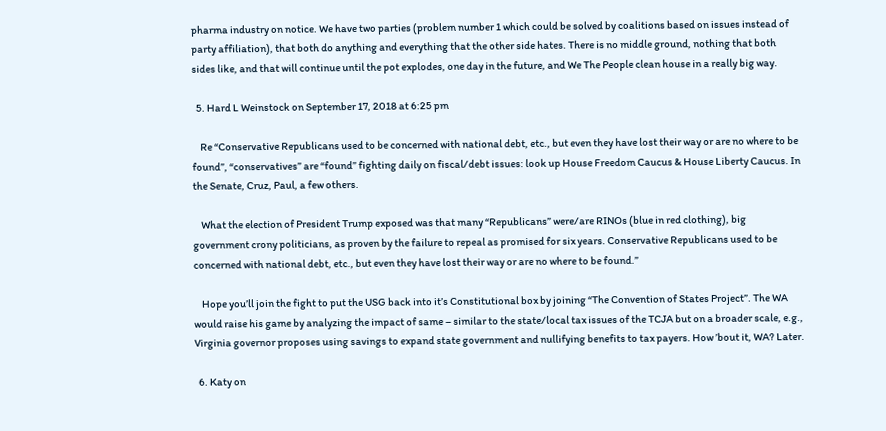pharma industry on notice. We have two parties (problem number 1 which could be solved by coalitions based on issues instead of party affiliation), that both do anything and everything that the other side hates. There is no middle ground, nothing that both sides like, and that will continue until the pot explodes, one day in the future, and We The People clean house in a really big way.

  5. Hard L Weinstock on September 17, 2018 at 6:25 pm

    Re “Conservative Republicans used to be concerned with national debt, etc., but even they have lost their way or are no where to be found”, “conservatives” are “found” fighting daily on fiscal/debt issues: look up House Freedom Caucus & House Liberty Caucus. In the Senate, Cruz, Paul, a few others.

    What the election of President Trump exposed was that many “Republicans” were/are RINOs (blue in red clothing), big government crony politicians, as proven by the failure to repeal as promised for six years. Conservative Republicans used to be concerned with national debt, etc., but even they have lost their way or are no where to be found.”

    Hope you’ll join the fight to put the USG back into it’s Constitutional box by joining “The Convention of States Project”. The WA would raise his game by analyzing the impact of same – similar to the state/local tax issues of the TCJA but on a broader scale, e.g., Virginia governor proposes using savings to expand state government and nullifying benefits to tax payers. How ’bout it, WA? Later.

  6. Katy on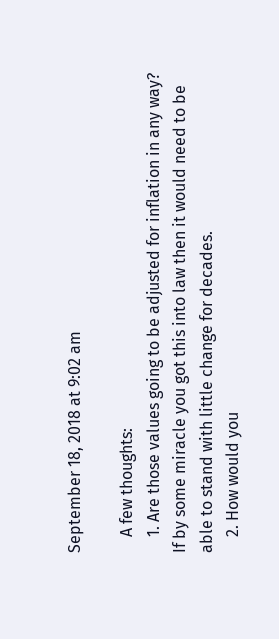September 18, 2018 at 9:02 am

    A few thoughts:
    1. Are those values going to be adjusted for inflation in any way? If by some miracle you got this into law then it would need to be able to stand with little change for decades.
    2. How would you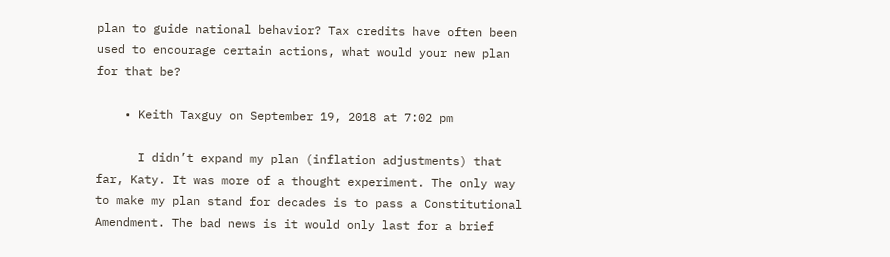plan to guide national behavior? Tax credits have often been used to encourage certain actions, what would your new plan for that be?

    • Keith Taxguy on September 19, 2018 at 7:02 pm

      I didn’t expand my plan (inflation adjustments) that far, Katy. It was more of a thought experiment. The only way to make my plan stand for decades is to pass a Constitutional Amendment. The bad news is it would only last for a brief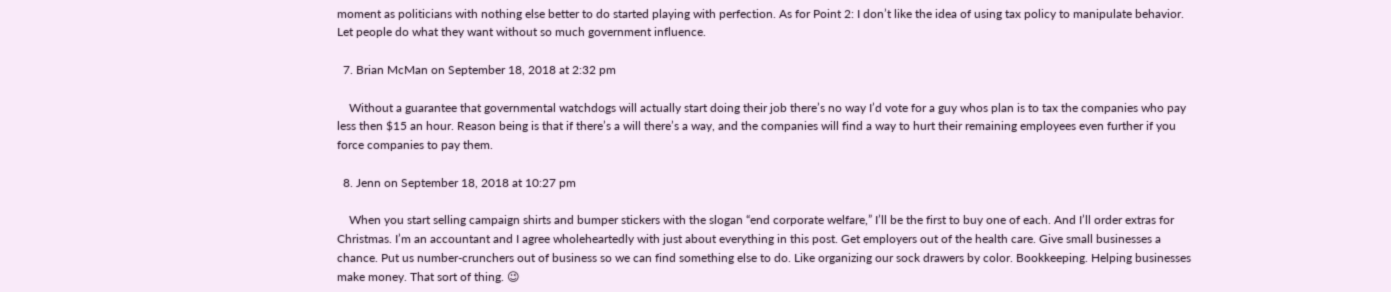moment as politicians with nothing else better to do started playing with perfection. As for Point 2: I don’t like the idea of using tax policy to manipulate behavior. Let people do what they want without so much government influence.

  7. Brian McMan on September 18, 2018 at 2:32 pm

    Without a guarantee that governmental watchdogs will actually start doing their job there’s no way I’d vote for a guy whos plan is to tax the companies who pay less then $15 an hour. Reason being is that if there’s a will there’s a way, and the companies will find a way to hurt their remaining employees even further if you force companies to pay them.

  8. Jenn on September 18, 2018 at 10:27 pm

    When you start selling campaign shirts and bumper stickers with the slogan “end corporate welfare,” I’ll be the first to buy one of each. And I’ll order extras for Christmas. I’m an accountant and I agree wholeheartedly with just about everything in this post. Get employers out of the health care. Give small businesses a chance. Put us number-crunchers out of business so we can find something else to do. Like organizing our sock drawers by color. Bookkeeping. Helping businesses make money. That sort of thing. 😉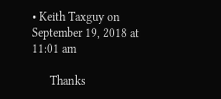• Keith Taxguy on September 19, 2018 at 11:01 am

      Thanks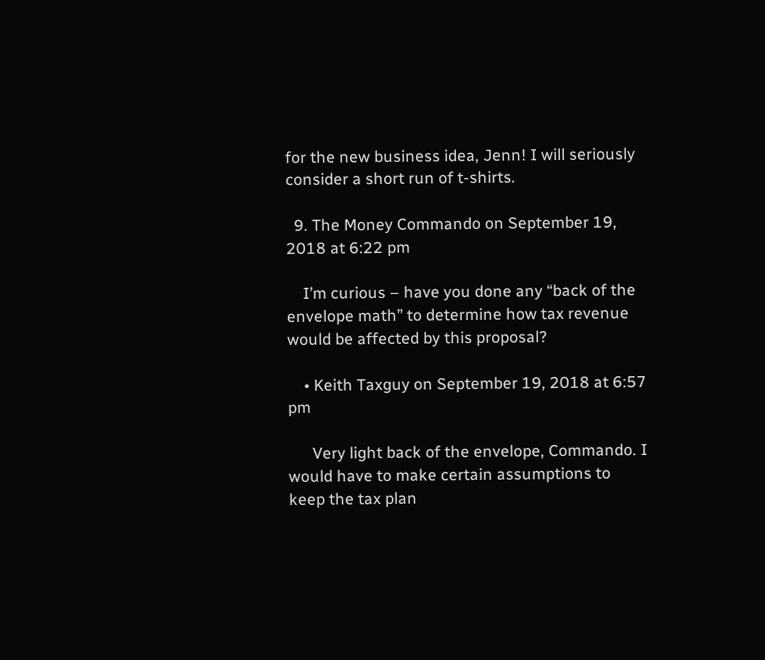for the new business idea, Jenn! I will seriously consider a short run of t-shirts.

  9. The Money Commando on September 19, 2018 at 6:22 pm

    I’m curious – have you done any “back of the envelope math” to determine how tax revenue would be affected by this proposal?

    • Keith Taxguy on September 19, 2018 at 6:57 pm

      Very light back of the envelope, Commando. I would have to make certain assumptions to keep the tax plan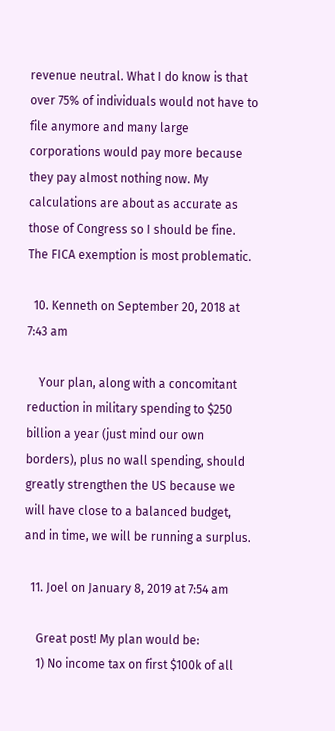revenue neutral. What I do know is that over 75% of individuals would not have to file anymore and many large corporations would pay more because they pay almost nothing now. My calculations are about as accurate as those of Congress so I should be fine. The FICA exemption is most problematic.

  10. Kenneth on September 20, 2018 at 7:43 am

    Your plan, along with a concomitant reduction in military spending to $250 billion a year (just mind our own borders), plus no wall spending, should greatly strengthen the US because we will have close to a balanced budget, and in time, we will be running a surplus.

  11. Joel on January 8, 2019 at 7:54 am

    Great post! My plan would be:
    1) No income tax on first $100k of all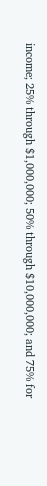income; 25% through $1,000,000; 50% through $10,000,000; and 75% for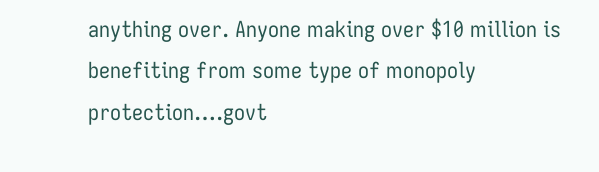anything over. Anyone making over $10 million is benefiting from some type of monopoly protection….govt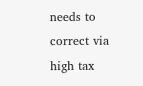needs to correct via high tax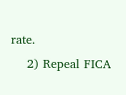rate.
    2) Repeal FICA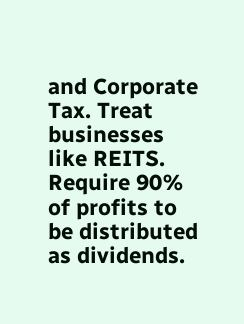and Corporate Tax. Treat businesses like REITS. Require 90% of profits to be distributed as dividends.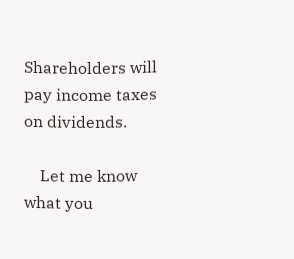Shareholders will pay income taxes on dividends.

    Let me know what you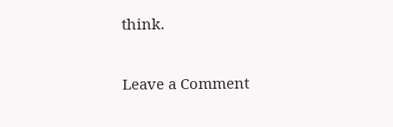think.

Leave a Comment